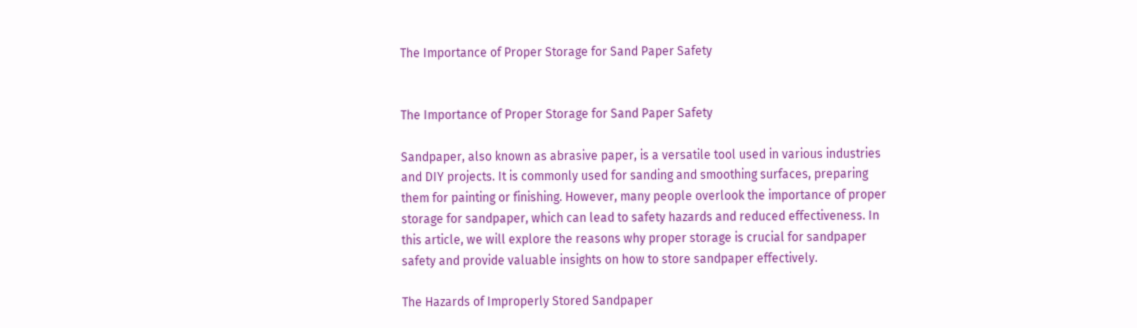The Importance of Proper Storage for Sand Paper Safety


The Importance of Proper Storage for Sand Paper Safety

Sandpaper, also known as abrasive paper, is a versatile tool used in various industries and DIY projects. It is commonly used for sanding and smoothing surfaces, preparing them for painting or finishing. However, many people overlook the importance of proper storage for sandpaper, which can lead to safety hazards and reduced effectiveness. In this article, we will explore the reasons why proper storage is crucial for sandpaper safety and provide valuable insights on how to store sandpaper effectively.

The Hazards of Improperly Stored Sandpaper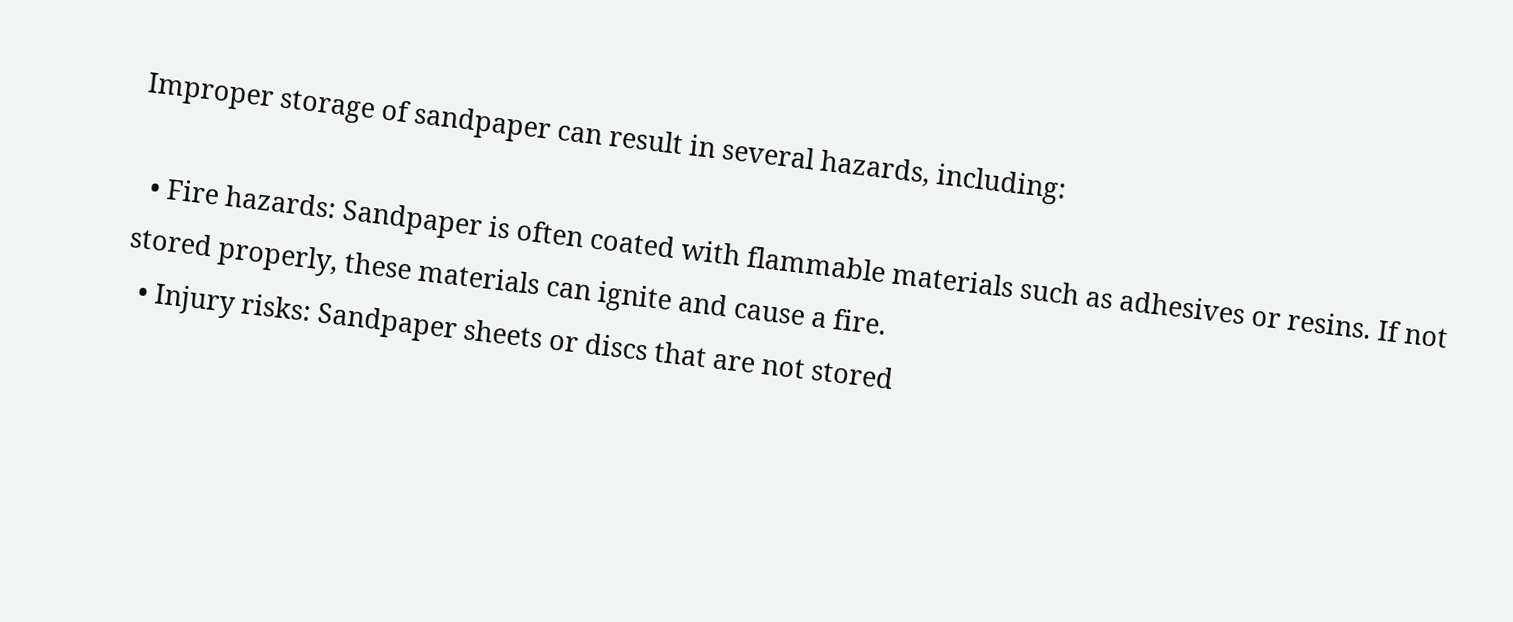Improper storage of sandpaper can result in several hazards, including:

  • Fire hazards: Sandpaper is often coated with flammable materials such as adhesives or resins. If not stored properly, these materials can ignite and cause a fire.
  • Injury risks: Sandpaper sheets or discs that are not stored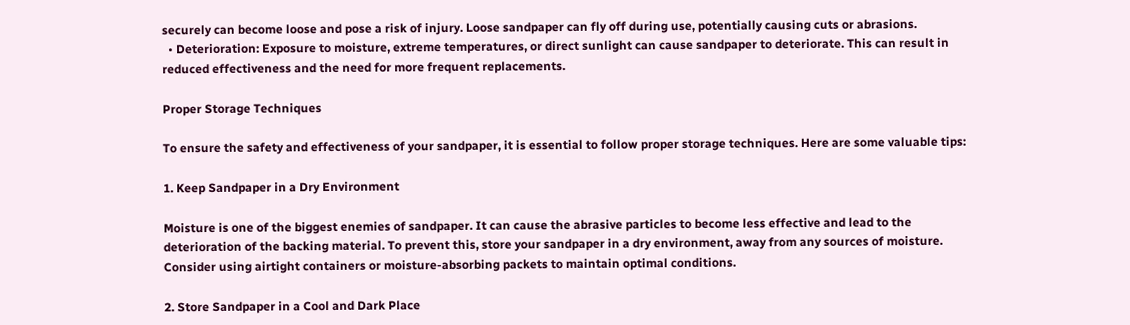securely can become loose and pose a risk of injury. Loose sandpaper can fly off during use, potentially causing cuts or abrasions.
  • Deterioration: Exposure to moisture, extreme temperatures, or direct sunlight can cause sandpaper to deteriorate. This can result in reduced effectiveness and the need for more frequent replacements.

Proper Storage Techniques

To ensure the safety and effectiveness of your sandpaper, it is essential to follow proper storage techniques. Here are some valuable tips:

1. Keep Sandpaper in a Dry Environment

Moisture is one of the biggest enemies of sandpaper. It can cause the abrasive particles to become less effective and lead to the deterioration of the backing material. To prevent this, store your sandpaper in a dry environment, away from any sources of moisture. Consider using airtight containers or moisture-absorbing packets to maintain optimal conditions.

2. Store Sandpaper in a Cool and Dark Place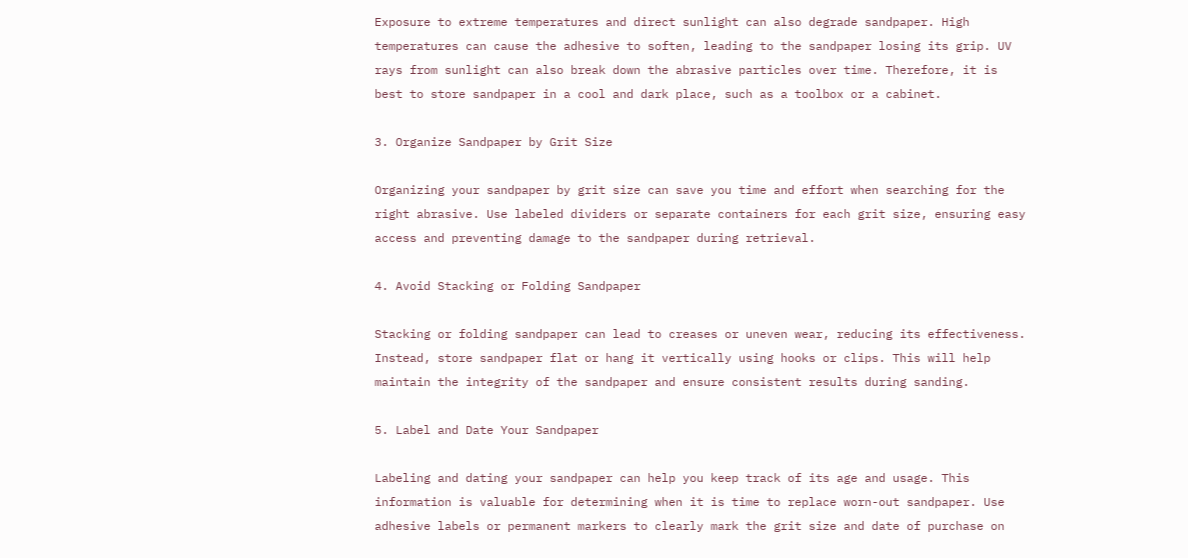Exposure to extreme temperatures and direct sunlight can also degrade sandpaper. High temperatures can cause the adhesive to soften, leading to the sandpaper losing its grip. UV rays from sunlight can also break down the abrasive particles over time. Therefore, it is best to store sandpaper in a cool and dark place, such as a toolbox or a cabinet.

3. Organize Sandpaper by Grit Size

Organizing your sandpaper by grit size can save you time and effort when searching for the right abrasive. Use labeled dividers or separate containers for each grit size, ensuring easy access and preventing damage to the sandpaper during retrieval.

4. Avoid Stacking or Folding Sandpaper

Stacking or folding sandpaper can lead to creases or uneven wear, reducing its effectiveness. Instead, store sandpaper flat or hang it vertically using hooks or clips. This will help maintain the integrity of the sandpaper and ensure consistent results during sanding.

5. Label and Date Your Sandpaper

Labeling and dating your sandpaper can help you keep track of its age and usage. This information is valuable for determining when it is time to replace worn-out sandpaper. Use adhesive labels or permanent markers to clearly mark the grit size and date of purchase on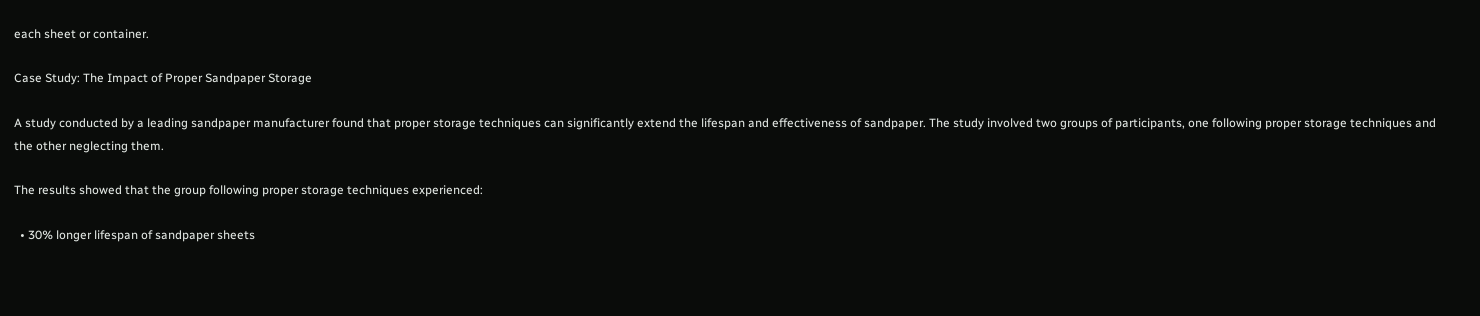each sheet or container.

Case Study: The Impact of Proper Sandpaper Storage

A study conducted by a leading sandpaper manufacturer found that proper storage techniques can significantly extend the lifespan and effectiveness of sandpaper. The study involved two groups of participants, one following proper storage techniques and the other neglecting them.

The results showed that the group following proper storage techniques experienced:

  • 30% longer lifespan of sandpaper sheets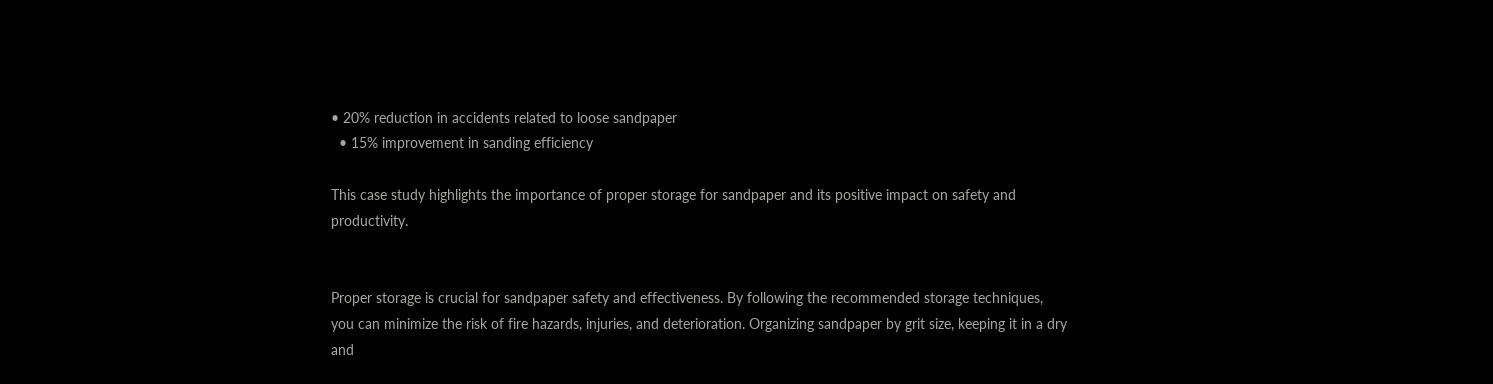• 20% reduction in accidents related to loose sandpaper
  • 15% improvement in sanding efficiency

This case study highlights the importance of proper storage for sandpaper and its positive impact on safety and productivity.


Proper storage is crucial for sandpaper safety and effectiveness. By following the recommended storage techniques, you can minimize the risk of fire hazards, injuries, and deterioration. Organizing sandpaper by grit size, keeping it in a dry and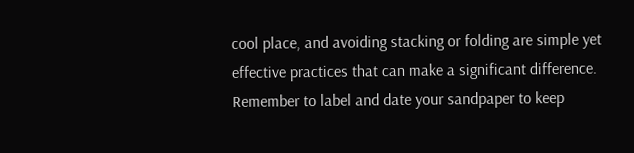cool place, and avoiding stacking or folding are simple yet effective practices that can make a significant difference. Remember to label and date your sandpaper to keep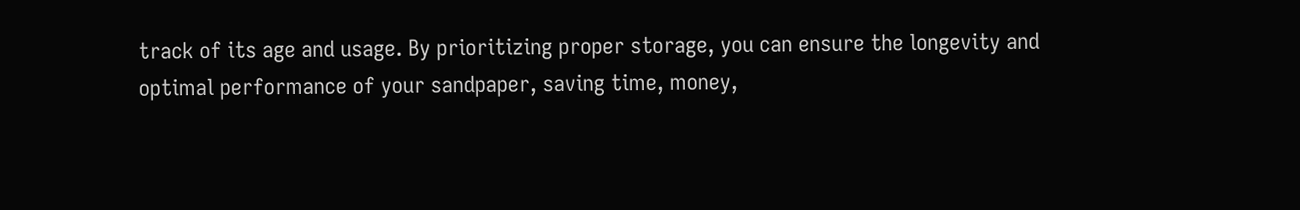track of its age and usage. By prioritizing proper storage, you can ensure the longevity and optimal performance of your sandpaper, saving time, money,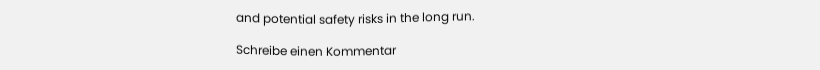and potential safety risks in the long run.

Schreibe einen Kommentar